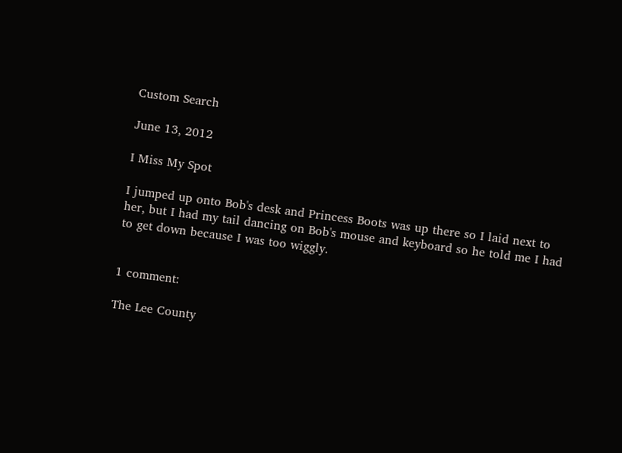Custom Search

June 13, 2012

I Miss My Spot

I jumped up onto Bob's desk and Princess Boots was up there so I laid next to her, but I had my tail dancing on Bob's mouse and keyboard so he told me I had to get down because I was too wiggly.


1 comment:

The Lee County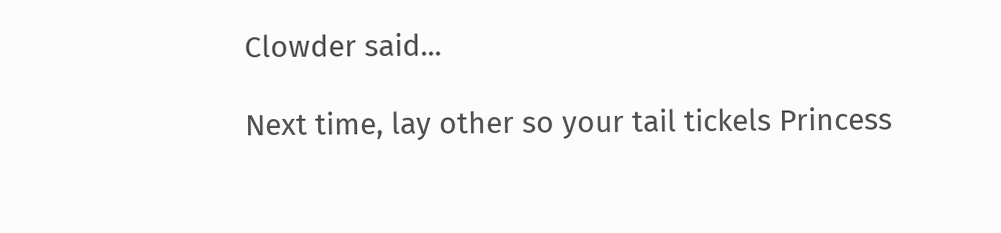Clowder said...

Next time, lay other so your tail tickels Princess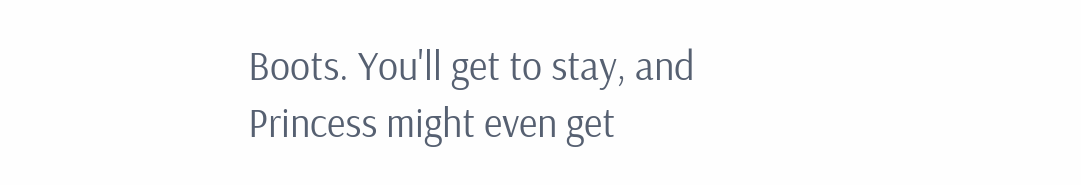Boots. You'll get to stay, and Princess might even get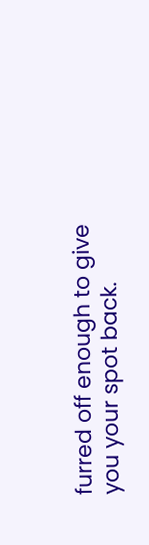furred off enough to give you your spot back.